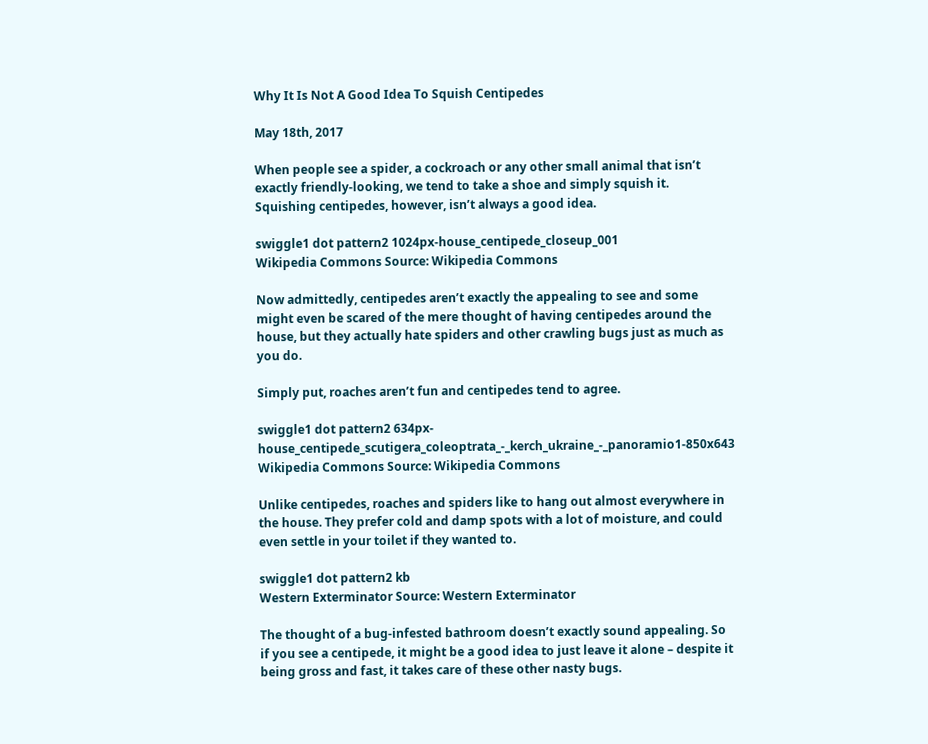Why It Is Not A Good Idea To Squish Centipedes

May 18th, 2017

When people see a spider, a cockroach or any other small animal that isn’t exactly friendly-looking, we tend to take a shoe and simply squish it. Squishing centipedes, however, isn’t always a good idea.

swiggle1 dot pattern2 1024px-house_centipede_closeup_001
Wikipedia Commons Source: Wikipedia Commons

Now admittedly, centipedes aren’t exactly the appealing to see and some might even be scared of the mere thought of having centipedes around the house, but they actually hate spiders and other crawling bugs just as much as you do.

Simply put, roaches aren’t fun and centipedes tend to agree.

swiggle1 dot pattern2 634px-house_centipede_scutigera_coleoptrata_-_kerch_ukraine_-_panoramio1-850x643
Wikipedia Commons Source: Wikipedia Commons

Unlike centipedes, roaches and spiders like to hang out almost everywhere in the house. They prefer cold and damp spots with a lot of moisture, and could even settle in your toilet if they wanted to.

swiggle1 dot pattern2 kb
Western Exterminator Source: Western Exterminator

The thought of a bug-infested bathroom doesn’t exactly sound appealing. So if you see a centipede, it might be a good idea to just leave it alone – despite it being gross and fast, it takes care of these other nasty bugs.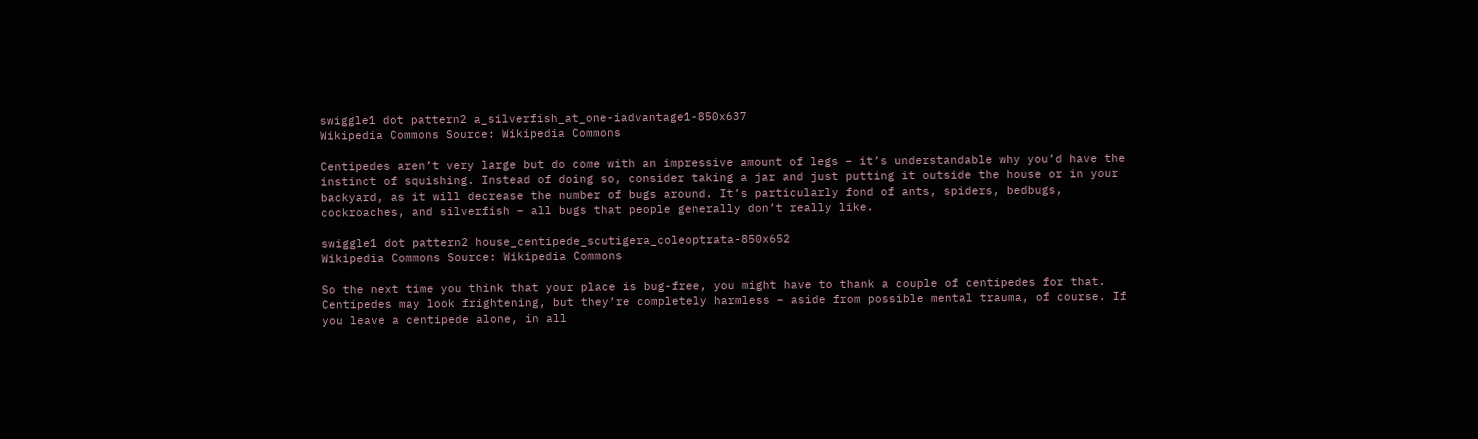swiggle1 dot pattern2 a_silverfish_at_one-iadvantage1-850x637
Wikipedia Commons Source: Wikipedia Commons

Centipedes aren’t very large but do come with an impressive amount of legs – it’s understandable why you’d have the instinct of squishing. Instead of doing so, consider taking a jar and just putting it outside the house or in your backyard, as it will decrease the number of bugs around. It’s particularly fond of ants, spiders, bedbugs, cockroaches, and silverfish – all bugs that people generally don’t really like.

swiggle1 dot pattern2 house_centipede_scutigera_coleoptrata-850x652
Wikipedia Commons Source: Wikipedia Commons

So the next time you think that your place is bug-free, you might have to thank a couple of centipedes for that. Centipedes may look frightening, but they’re completely harmless – aside from possible mental trauma, of course. If you leave a centipede alone, in all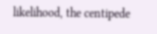likelihood, the centipede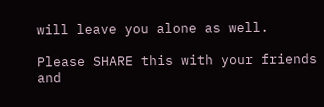will leave you alone as well.

Please SHARE this with your friends and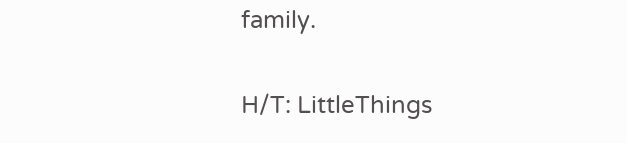family.

H/T: LittleThings